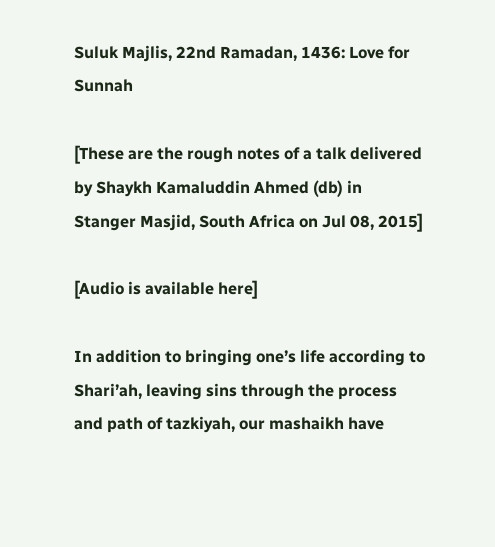Suluk Majlis, 22nd Ramadan, 1436: Love for Sunnah

[These are the rough notes of a talk delivered by Shaykh Kamaluddin Ahmed (db) in Stanger Masjid, South Africa on Jul 08, 2015]

[Audio is available here]

In addition to bringing one’s life according to Shari’ah, leaving sins through the process and path of tazkiyah, our mashaikh have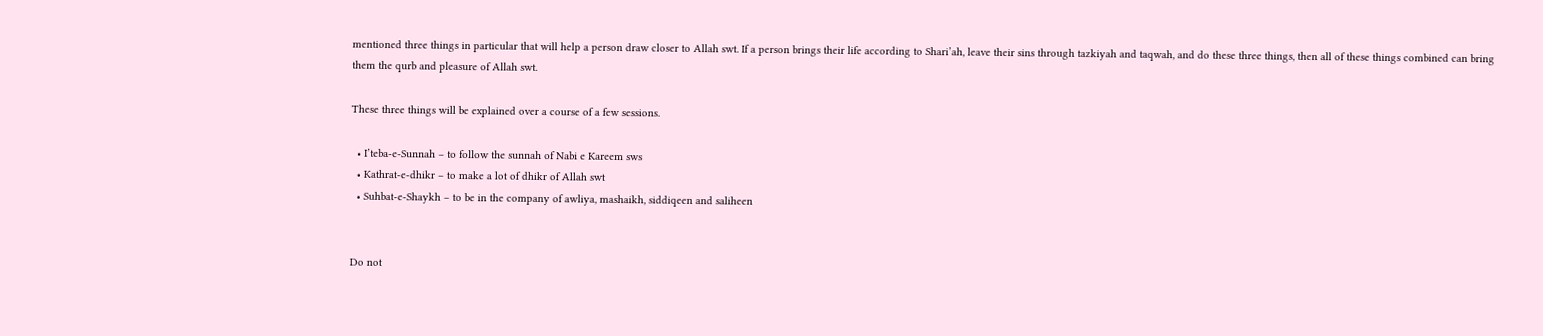mentioned three things in particular that will help a person draw closer to Allah swt. If a person brings their life according to Shari’ah, leave their sins through tazkiyah and taqwah, and do these three things, then all of these things combined can bring them the qurb and pleasure of Allah swt.

These three things will be explained over a course of a few sessions.

  • I’teba-e-Sunnah – to follow the sunnah of Nabi e Kareem sws
  • Kathrat-e-dhikr – to make a lot of dhikr of Allah swt
  • Suhbat-e-Shaykh – to be in the company of awliya, mashaikh, siddiqeen and saliheen


Do not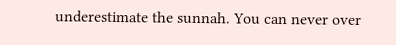underestimate the sunnah. You can never over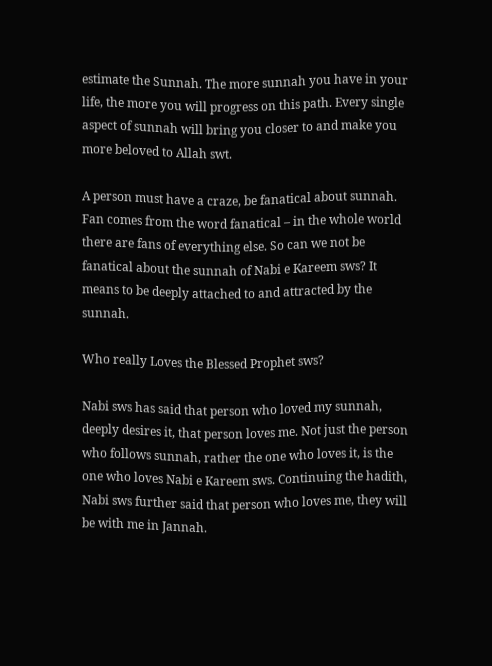estimate the Sunnah. The more sunnah you have in your life, the more you will progress on this path. Every single aspect of sunnah will bring you closer to and make you more beloved to Allah swt.

A person must have a craze, be fanatical about sunnah. Fan comes from the word fanatical – in the whole world there are fans of everything else. So can we not be fanatical about the sunnah of Nabi e Kareem sws? It means to be deeply attached to and attracted by the sunnah.

Who really Loves the Blessed Prophet sws?

Nabi sws has said that person who loved my sunnah, deeply desires it, that person loves me. Not just the person who follows sunnah, rather the one who loves it, is the one who loves Nabi e Kareem sws. Continuing the hadith, Nabi sws further said that person who loves me, they will be with me in Jannah.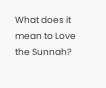What does it mean to Love the Sunnah?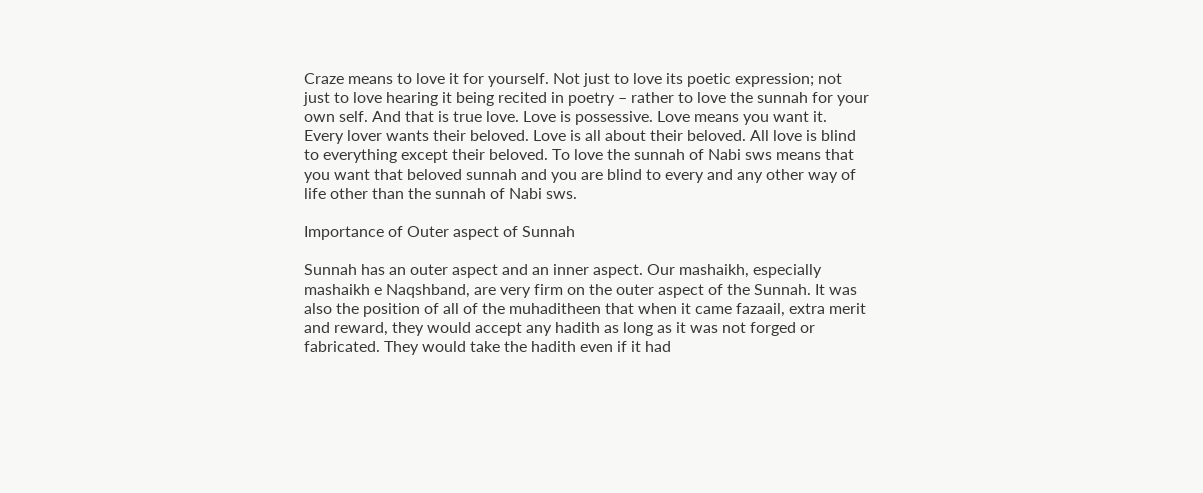Craze means to love it for yourself. Not just to love its poetic expression; not just to love hearing it being recited in poetry – rather to love the sunnah for your own self. And that is true love. Love is possessive. Love means you want it. Every lover wants their beloved. Love is all about their beloved. All love is blind to everything except their beloved. To love the sunnah of Nabi sws means that you want that beloved sunnah and you are blind to every and any other way of life other than the sunnah of Nabi sws.

Importance of Outer aspect of Sunnah

Sunnah has an outer aspect and an inner aspect. Our mashaikh, especially mashaikh e Naqshband, are very firm on the outer aspect of the Sunnah. It was also the position of all of the muhaditheen that when it came fazaail, extra merit and reward, they would accept any hadith as long as it was not forged or fabricated. They would take the hadith even if it had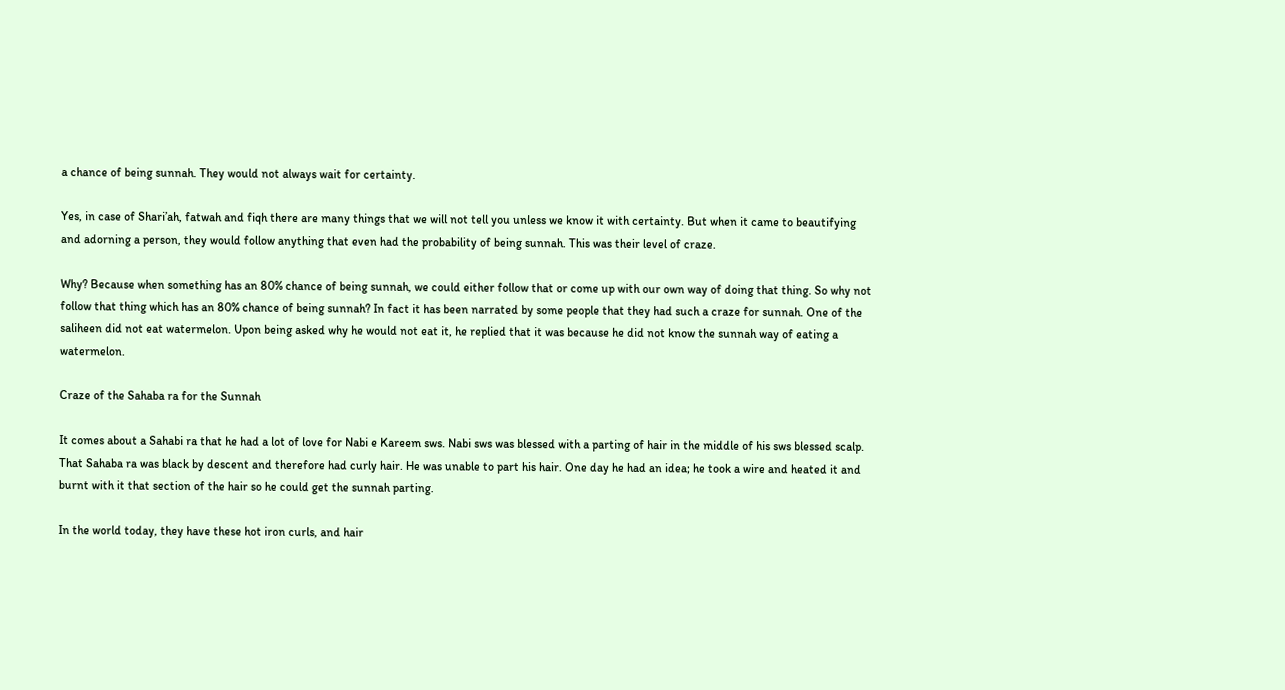a chance of being sunnah. They would not always wait for certainty.

Yes, in case of Shari’ah, fatwah and fiqh there are many things that we will not tell you unless we know it with certainty. But when it came to beautifying and adorning a person, they would follow anything that even had the probability of being sunnah. This was their level of craze.

Why? Because when something has an 80% chance of being sunnah, we could either follow that or come up with our own way of doing that thing. So why not follow that thing which has an 80% chance of being sunnah? In fact it has been narrated by some people that they had such a craze for sunnah. One of the saliheen did not eat watermelon. Upon being asked why he would not eat it, he replied that it was because he did not know the sunnah way of eating a watermelon.

Craze of the Sahaba ra for the Sunnah

It comes about a Sahabi ra that he had a lot of love for Nabi e Kareem sws. Nabi sws was blessed with a parting of hair in the middle of his sws blessed scalp. That Sahaba ra was black by descent and therefore had curly hair. He was unable to part his hair. One day he had an idea; he took a wire and heated it and burnt with it that section of the hair so he could get the sunnah parting.

In the world today, they have these hot iron curls, and hair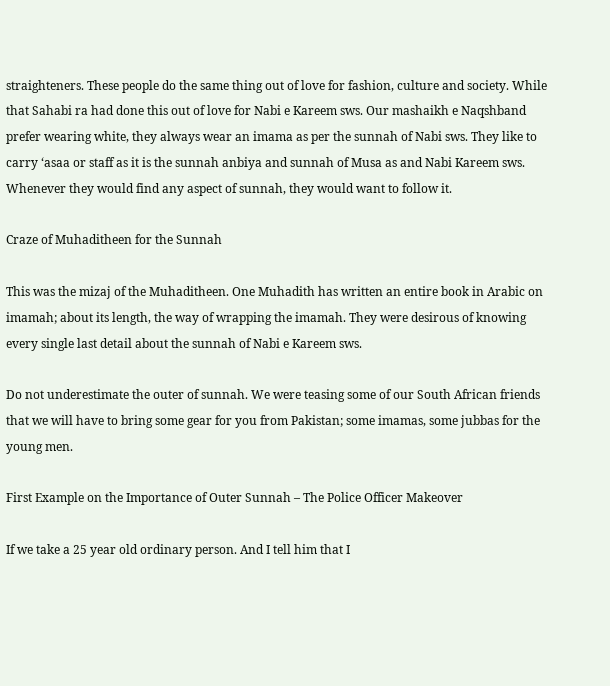straighteners. These people do the same thing out of love for fashion, culture and society. While that Sahabi ra had done this out of love for Nabi e Kareem sws. Our mashaikh e Naqshband prefer wearing white, they always wear an imama as per the sunnah of Nabi sws. They like to carry ‘asaa or staff as it is the sunnah anbiya and sunnah of Musa as and Nabi Kareem sws. Whenever they would find any aspect of sunnah, they would want to follow it.

Craze of Muhaditheen for the Sunnah

This was the mizaj of the Muhaditheen. One Muhadith has written an entire book in Arabic on imamah; about its length, the way of wrapping the imamah. They were desirous of knowing every single last detail about the sunnah of Nabi e Kareem sws.

Do not underestimate the outer of sunnah. We were teasing some of our South African friends that we will have to bring some gear for you from Pakistan; some imamas, some jubbas for the young men.

First Example on the Importance of Outer Sunnah – The Police Officer Makeover

If we take a 25 year old ordinary person. And I tell him that I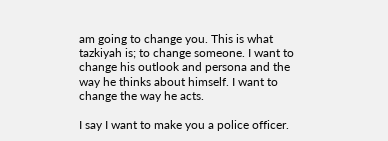am going to change you. This is what tazkiyah is; to change someone. I want to change his outlook and persona and the way he thinks about himself. I want to change the way he acts.

I say I want to make you a police officer.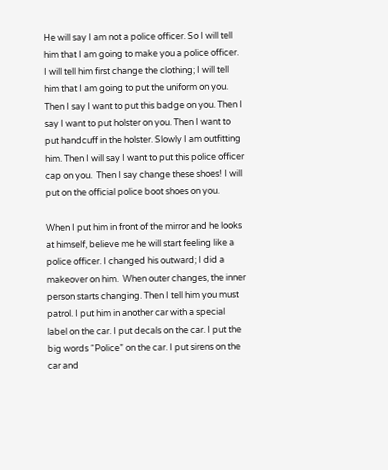He will say I am not a police officer. So I will tell him that I am going to make you a police officer. I will tell him first change the clothing; I will tell him that I am going to put the uniform on you. Then I say I want to put this badge on you. Then I say I want to put holster on you. Then I want to put handcuff in the holster. Slowly I am outfitting him. Then I will say I want to put this police officer cap on you.  Then I say change these shoes! I will put on the official police boot shoes on you.

When I put him in front of the mirror and he looks at himself, believe me he will start feeling like a police officer. I changed his outward; I did a makeover on him.  When outer changes, the inner person starts changing. Then I tell him you must patrol. I put him in another car with a special label on the car. I put decals on the car. I put the big words “Police” on the car. I put sirens on the car and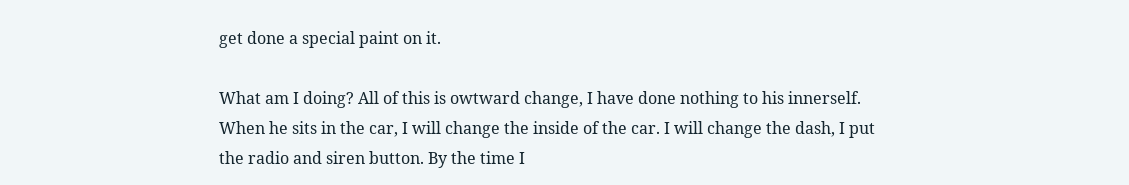get done a special paint on it.

What am I doing? All of this is owtward change, I have done nothing to his innerself. When he sits in the car, I will change the inside of the car. I will change the dash, I put the radio and siren button. By the time I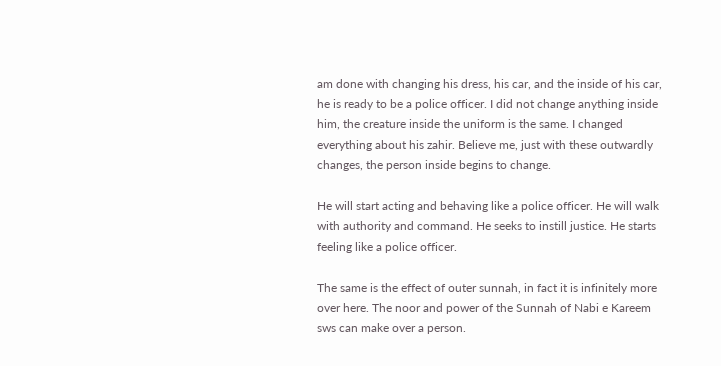am done with changing his dress, his car, and the inside of his car, he is ready to be a police officer. I did not change anything inside him, the creature inside the uniform is the same. I changed everything about his zahir. Believe me, just with these outwardly changes, the person inside begins to change.

He will start acting and behaving like a police officer. He will walk with authority and command. He seeks to instill justice. He starts feeling like a police officer.

The same is the effect of outer sunnah, in fact it is infinitely more over here. The noor and power of the Sunnah of Nabi e Kareem sws can make over a person.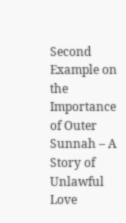Second Example on the Importance of Outer Sunnah – A Story of Unlawful Love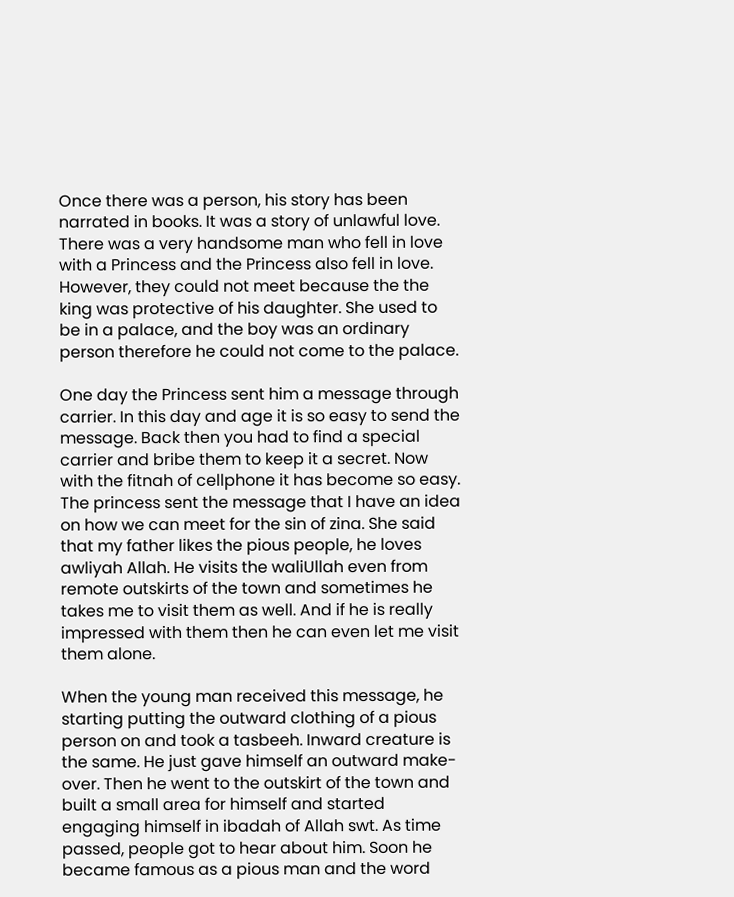Once there was a person, his story has been narrated in books. It was a story of unlawful love. There was a very handsome man who fell in love with a Princess and the Princess also fell in love. However, they could not meet because the the king was protective of his daughter. She used to be in a palace, and the boy was an ordinary person therefore he could not come to the palace.

One day the Princess sent him a message through carrier. In this day and age it is so easy to send the message. Back then you had to find a special carrier and bribe them to keep it a secret. Now with the fitnah of cellphone it has become so easy. The princess sent the message that I have an idea on how we can meet for the sin of zina. She said that my father likes the pious people, he loves awliyah Allah. He visits the waliUllah even from remote outskirts of the town and sometimes he takes me to visit them as well. And if he is really impressed with them then he can even let me visit them alone.

When the young man received this message, he starting putting the outward clothing of a pious person on and took a tasbeeh. Inward creature is the same. He just gave himself an outward make-over. Then he went to the outskirt of the town and built a small area for himself and started engaging himself in ibadah of Allah swt. As time passed, people got to hear about him. Soon he became famous as a pious man and the word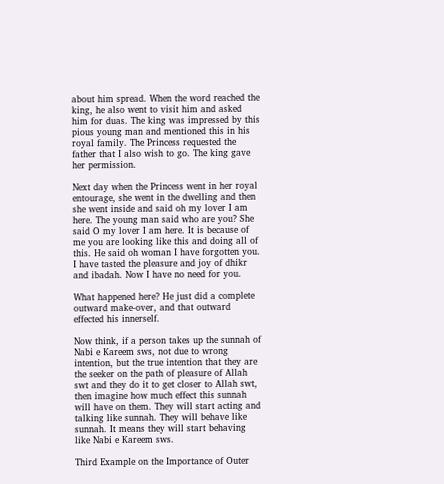about him spread. When the word reached the king, he also went to visit him and asked him for duas. The king was impressed by this pious young man and mentioned this in his royal family. The Princess requested the father that I also wish to go. The king gave her permission.

Next day when the Princess went in her royal entourage, she went in the dwelling and then she went inside and said oh my lover I am here. The young man said who are you? She said O my lover I am here. It is because of me you are looking like this and doing all of this. He said oh woman I have forgotten you. I have tasted the pleasure and joy of dhikr and ibadah. Now I have no need for you.

What happened here? He just did a complete outward make-over, and that outward effected his innerself.

Now think, if a person takes up the sunnah of Nabi e Kareem sws, not due to wrong intention, but the true intention that they are the seeker on the path of pleasure of Allah swt and they do it to get closer to Allah swt, then imagine how much effect this sunnah will have on them. They will start acting and talking like sunnah. They will behave like sunnah. It means they will start behaving like Nabi e Kareem sws.

Third Example on the Importance of Outer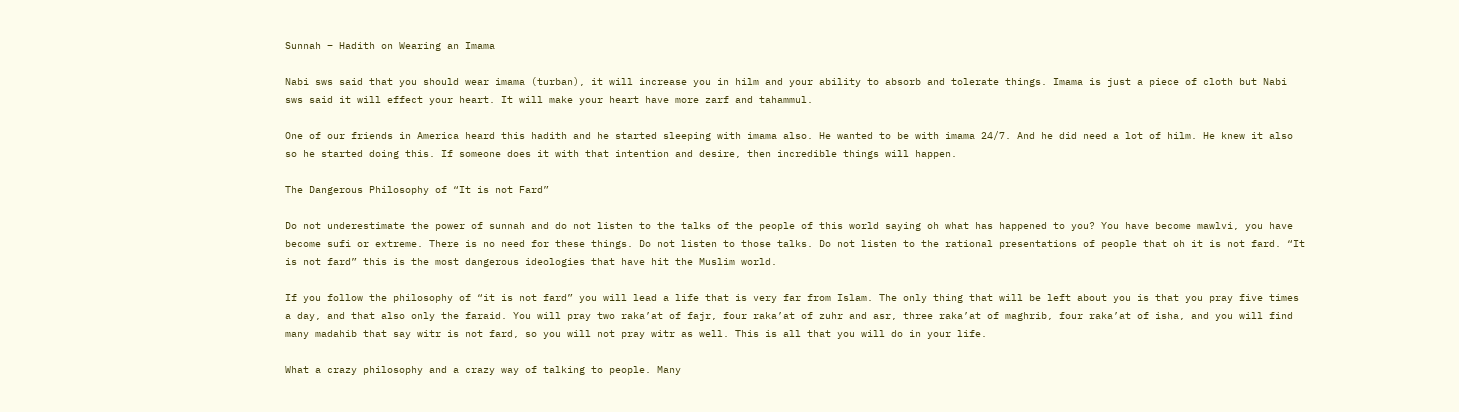Sunnah – Hadith on Wearing an Imama

Nabi sws said that you should wear imama (turban), it will increase you in hilm and your ability to absorb and tolerate things. Imama is just a piece of cloth but Nabi sws said it will effect your heart. It will make your heart have more zarf and tahammul.

One of our friends in America heard this hadith and he started sleeping with imama also. He wanted to be with imama 24/7. And he did need a lot of hilm. He knew it also so he started doing this. If someone does it with that intention and desire, then incredible things will happen.

The Dangerous Philosophy of “It is not Fard”

Do not underestimate the power of sunnah and do not listen to the talks of the people of this world saying oh what has happened to you? You have become mawlvi, you have become sufi or extreme. There is no need for these things. Do not listen to those talks. Do not listen to the rational presentations of people that oh it is not fard. “It is not fard” this is the most dangerous ideologies that have hit the Muslim world.

If you follow the philosophy of “it is not fard” you will lead a life that is very far from Islam. The only thing that will be left about you is that you pray five times a day, and that also only the faraid. You will pray two raka’at of fajr, four raka’at of zuhr and asr, three raka’at of maghrib, four raka’at of isha, and you will find many madahib that say witr is not fard, so you will not pray witr as well. This is all that you will do in your life.

What a crazy philosophy and a crazy way of talking to people. Many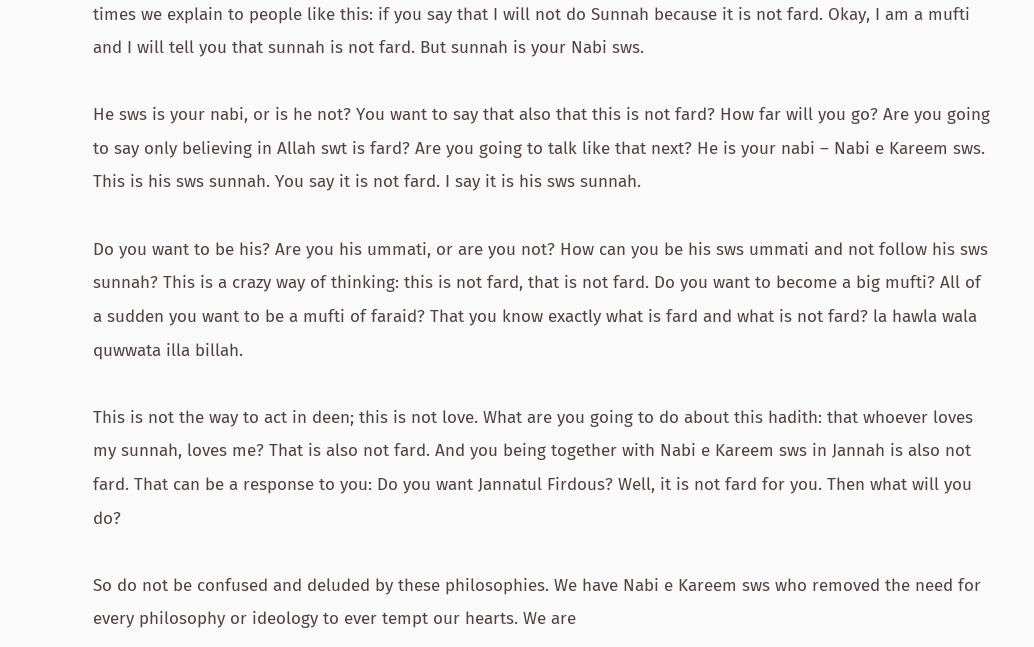times we explain to people like this: if you say that I will not do Sunnah because it is not fard. Okay, I am a mufti and I will tell you that sunnah is not fard. But sunnah is your Nabi sws.

He sws is your nabi, or is he not? You want to say that also that this is not fard? How far will you go? Are you going to say only believing in Allah swt is fard? Are you going to talk like that next? He is your nabi – Nabi e Kareem sws. This is his sws sunnah. You say it is not fard. I say it is his sws sunnah.

Do you want to be his? Are you his ummati, or are you not? How can you be his sws ummati and not follow his sws sunnah? This is a crazy way of thinking: this is not fard, that is not fard. Do you want to become a big mufti? All of a sudden you want to be a mufti of faraid? That you know exactly what is fard and what is not fard? la hawla wala quwwata illa billah.

This is not the way to act in deen; this is not love. What are you going to do about this hadith: that whoever loves my sunnah, loves me? That is also not fard. And you being together with Nabi e Kareem sws in Jannah is also not fard. That can be a response to you: Do you want Jannatul Firdous? Well, it is not fard for you. Then what will you do?

So do not be confused and deluded by these philosophies. We have Nabi e Kareem sws who removed the need for every philosophy or ideology to ever tempt our hearts. We are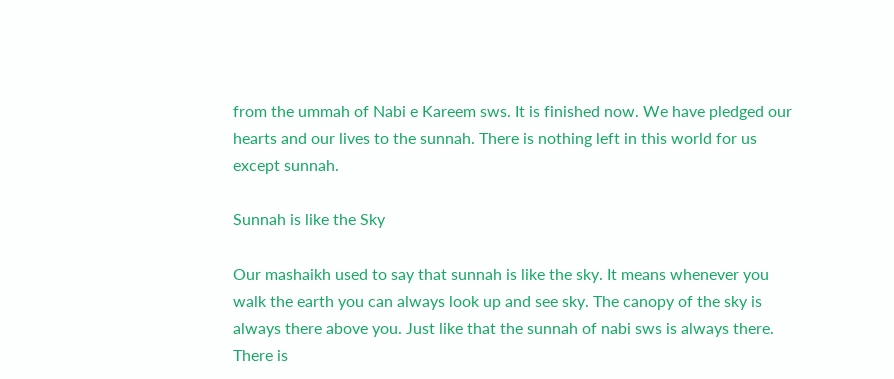from the ummah of Nabi e Kareem sws. It is finished now. We have pledged our hearts and our lives to the sunnah. There is nothing left in this world for us except sunnah.

Sunnah is like the Sky

Our mashaikh used to say that sunnah is like the sky. It means whenever you walk the earth you can always look up and see sky. The canopy of the sky is always there above you. Just like that the sunnah of nabi sws is always there. There is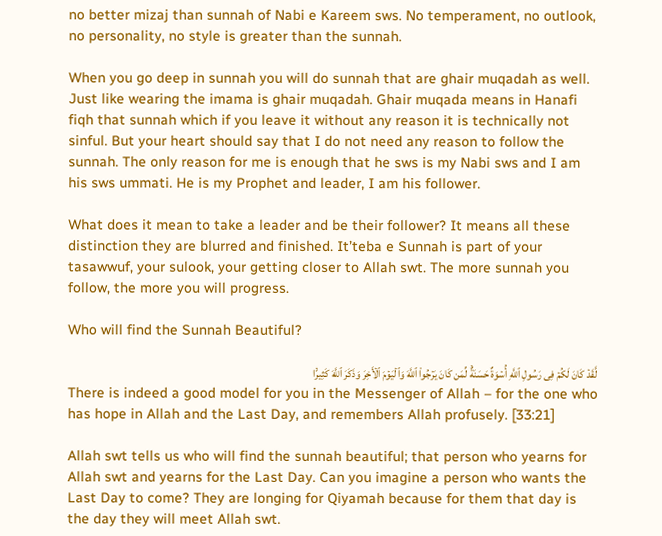no better mizaj than sunnah of Nabi e Kareem sws. No temperament, no outlook, no personality, no style is greater than the sunnah.

When you go deep in sunnah you will do sunnah that are ghair muqadah as well. Just like wearing the imama is ghair muqadah. Ghair muqada means in Hanafi fiqh that sunnah which if you leave it without any reason it is technically not sinful. But your heart should say that I do not need any reason to follow the sunnah. The only reason for me is enough that he sws is my Nabi sws and I am his sws ummati. He is my Prophet and leader, I am his follower.

What does it mean to take a leader and be their follower? It means all these distinction they are blurred and finished. It’teba e Sunnah is part of your tasawwuf, your sulook, your getting closer to Allah swt. The more sunnah you follow, the more you will progress.

Who will find the Sunnah Beautiful?

لَّقَدۡ كَانَ لَكُمۡ فِى رَسُولِ ٱللَّهِ أُسۡوَةٌ حَسَنَةٌ۬ لِّمَن كَانَ يَرۡجُواْ ٱللَّهَ وَٱلۡيَوۡمَ ٱلۡأَخِرَ وَذَكَرَ ٱللَّهَ كَثِيرً۬ا
There is indeed a good model for you in the Messenger of Allah – for the one who has hope in Allah and the Last Day, and remembers Allah profusely. [33:21]

Allah swt tells us who will find the sunnah beautiful; that person who yearns for Allah swt and yearns for the Last Day. Can you imagine a person who wants the Last Day to come? They are longing for Qiyamah because for them that day is the day they will meet Allah swt.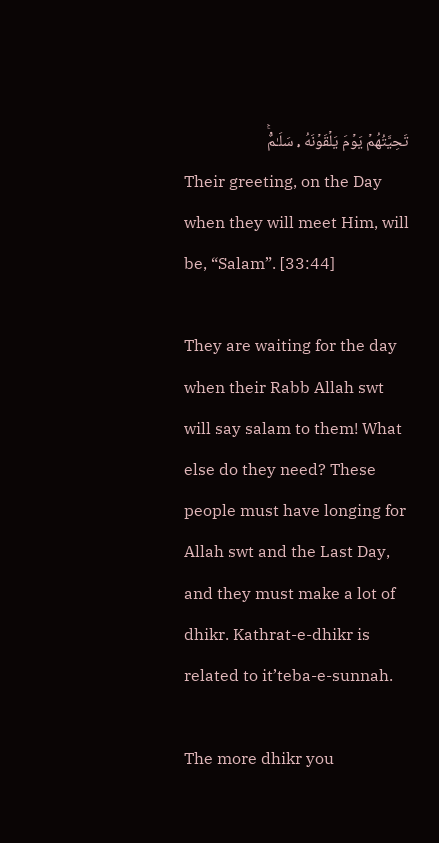تَحِيَّتُهُمۡ يَوۡمَ يَلۡقَوۡنَهُ ۥ سَلَـٰمٌ۬ۚ
Their greeting, on the Day when they will meet Him, will be, “Salam”. [33:44]

They are waiting for the day when their Rabb Allah swt will say salam to them! What else do they need? These people must have longing for Allah swt and the Last Day, and they must make a lot of dhikr. Kathrat-e-dhikr is related to it’teba-e-sunnah.

The more dhikr you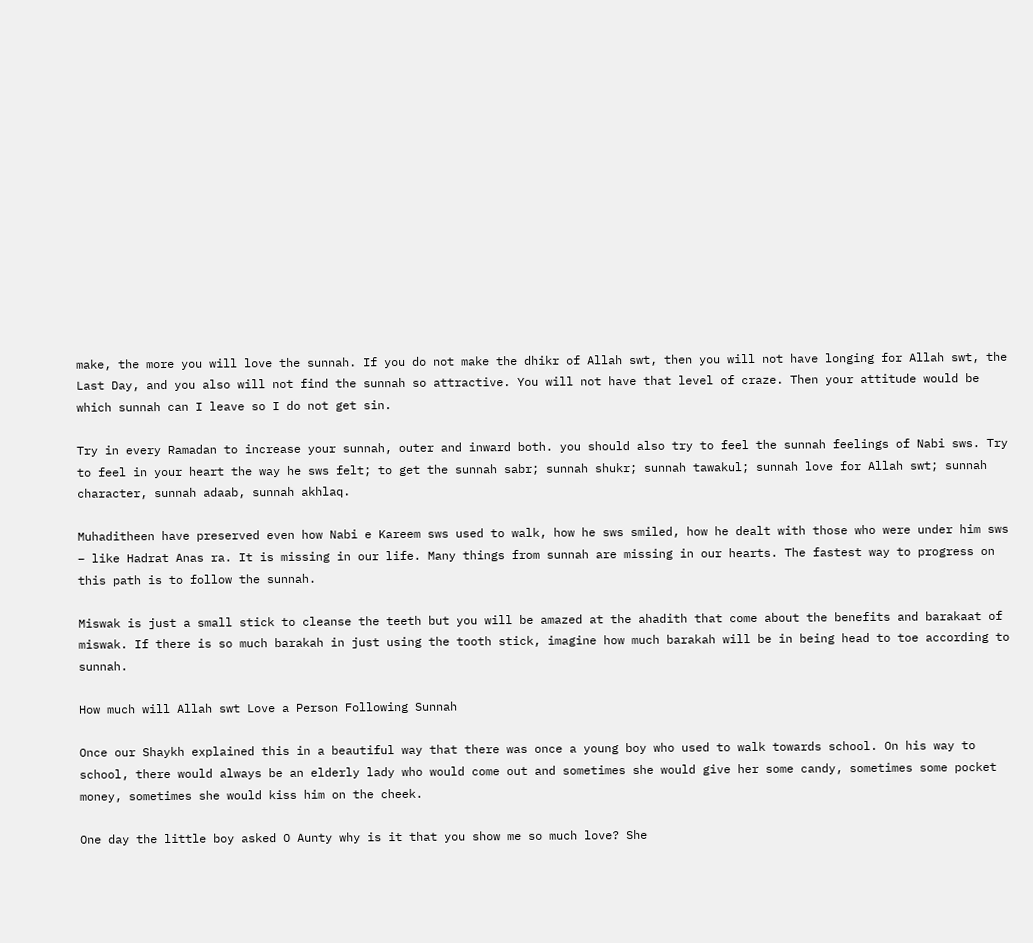make, the more you will love the sunnah. If you do not make the dhikr of Allah swt, then you will not have longing for Allah swt, the Last Day, and you also will not find the sunnah so attractive. You will not have that level of craze. Then your attitude would be which sunnah can I leave so I do not get sin.

Try in every Ramadan to increase your sunnah, outer and inward both. you should also try to feel the sunnah feelings of Nabi sws. Try to feel in your heart the way he sws felt; to get the sunnah sabr; sunnah shukr; sunnah tawakul; sunnah love for Allah swt; sunnah character, sunnah adaab, sunnah akhlaq.

Muhaditheen have preserved even how Nabi e Kareem sws used to walk, how he sws smiled, how he dealt with those who were under him sws – like Hadrat Anas ra. It is missing in our life. Many things from sunnah are missing in our hearts. The fastest way to progress on this path is to follow the sunnah.

Miswak is just a small stick to cleanse the teeth but you will be amazed at the ahadith that come about the benefits and barakaat of miswak. If there is so much barakah in just using the tooth stick, imagine how much barakah will be in being head to toe according to sunnah.

How much will Allah swt Love a Person Following Sunnah

Once our Shaykh explained this in a beautiful way that there was once a young boy who used to walk towards school. On his way to school, there would always be an elderly lady who would come out and sometimes she would give her some candy, sometimes some pocket money, sometimes she would kiss him on the cheek.

One day the little boy asked O Aunty why is it that you show me so much love? She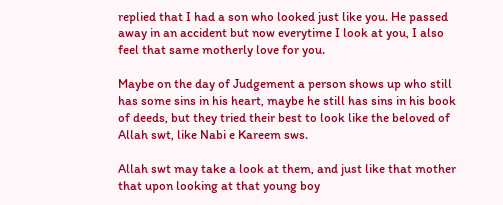replied that I had a son who looked just like you. He passed away in an accident but now everytime I look at you, I also feel that same motherly love for you.

Maybe on the day of Judgement a person shows up who still has some sins in his heart, maybe he still has sins in his book of deeds, but they tried their best to look like the beloved of Allah swt, like Nabi e Kareem sws.

Allah swt may take a look at them, and just like that mother that upon looking at that young boy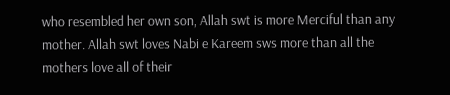who resembled her own son, Allah swt is more Merciful than any mother. Allah swt loves Nabi e Kareem sws more than all the mothers love all of their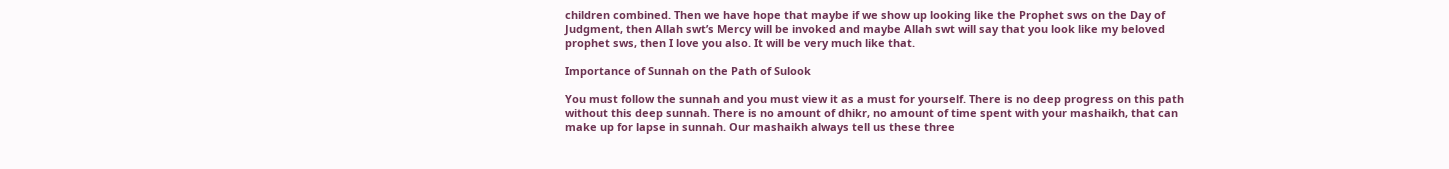children combined. Then we have hope that maybe if we show up looking like the Prophet sws on the Day of Judgment, then Allah swt’s Mercy will be invoked and maybe Allah swt will say that you look like my beloved prophet sws, then I love you also. It will be very much like that.

Importance of Sunnah on the Path of Sulook

You must follow the sunnah and you must view it as a must for yourself. There is no deep progress on this path without this deep sunnah. There is no amount of dhikr, no amount of time spent with your mashaikh, that can make up for lapse in sunnah. Our mashaikh always tell us these three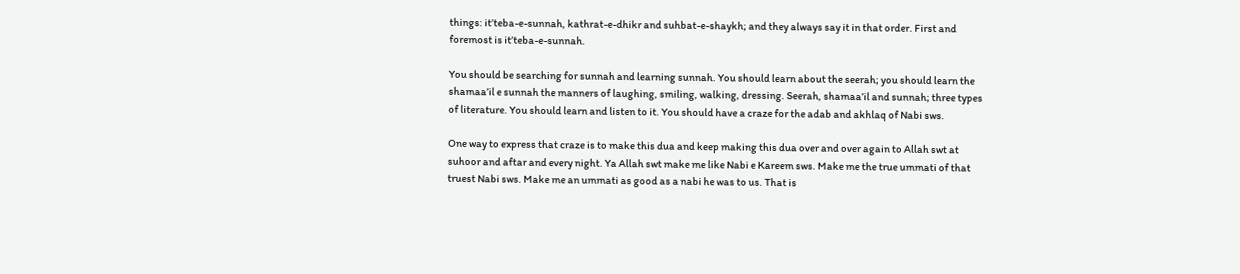things: it’teba-e-sunnah, kathrat-e-dhikr and suhbat-e-shaykh; and they always say it in that order. First and foremost is it’teba-e-sunnah.

You should be searching for sunnah and learning sunnah. You should learn about the seerah; you should learn the shamaa’il e sunnah the manners of laughing, smiling, walking, dressing. Seerah, shamaa’il and sunnah; three types of literature. You should learn and listen to it. You should have a craze for the adab and akhlaq of Nabi sws.

One way to express that craze is to make this dua and keep making this dua over and over again to Allah swt at suhoor and aftar and every night. Ya Allah swt make me like Nabi e Kareem sws. Make me the true ummati of that truest Nabi sws. Make me an ummati as good as a nabi he was to us. That is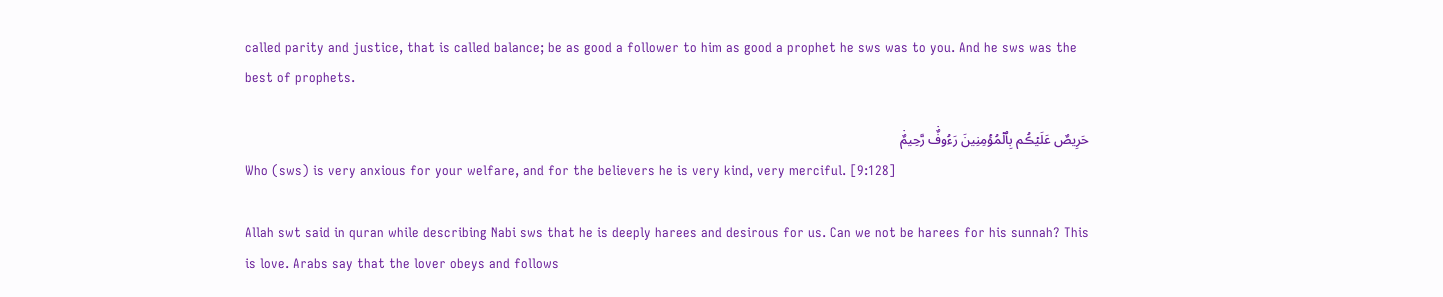called parity and justice, that is called balance; be as good a follower to him as good a prophet he sws was to you. And he sws was the best of prophets.

حَرِيصٌ عَلَيۡڪُم بِٱلۡمُؤۡمِنِينَ رَءُوفٌ۬ رَّحِيمٌ۬
Who (sws) is very anxious for your welfare, and for the believers he is very kind, very merciful. [9:128]

Allah swt said in quran while describing Nabi sws that he is deeply harees and desirous for us. Can we not be harees for his sunnah? This is love. Arabs say that the lover obeys and follows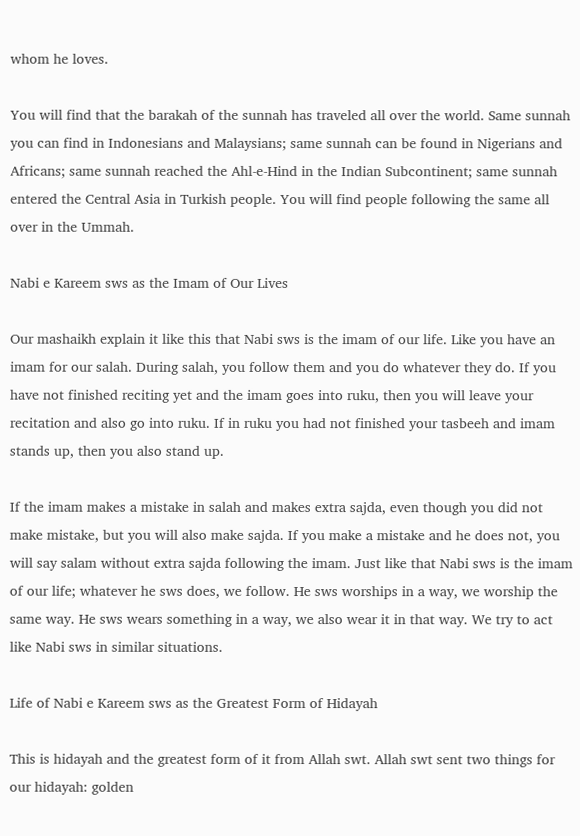whom he loves.

You will find that the barakah of the sunnah has traveled all over the world. Same sunnah you can find in Indonesians and Malaysians; same sunnah can be found in Nigerians and Africans; same sunnah reached the Ahl-e-Hind in the Indian Subcontinent; same sunnah entered the Central Asia in Turkish people. You will find people following the same all over in the Ummah.

Nabi e Kareem sws as the Imam of Our Lives

Our mashaikh explain it like this that Nabi sws is the imam of our life. Like you have an imam for our salah. During salah, you follow them and you do whatever they do. If you have not finished reciting yet and the imam goes into ruku, then you will leave your recitation and also go into ruku. If in ruku you had not finished your tasbeeh and imam stands up, then you also stand up.

If the imam makes a mistake in salah and makes extra sajda, even though you did not make mistake, but you will also make sajda. If you make a mistake and he does not, you will say salam without extra sajda following the imam. Just like that Nabi sws is the imam of our life; whatever he sws does, we follow. He sws worships in a way, we worship the same way. He sws wears something in a way, we also wear it in that way. We try to act like Nabi sws in similar situations.

Life of Nabi e Kareem sws as the Greatest Form of Hidayah

This is hidayah and the greatest form of it from Allah swt. Allah swt sent two things for our hidayah: golden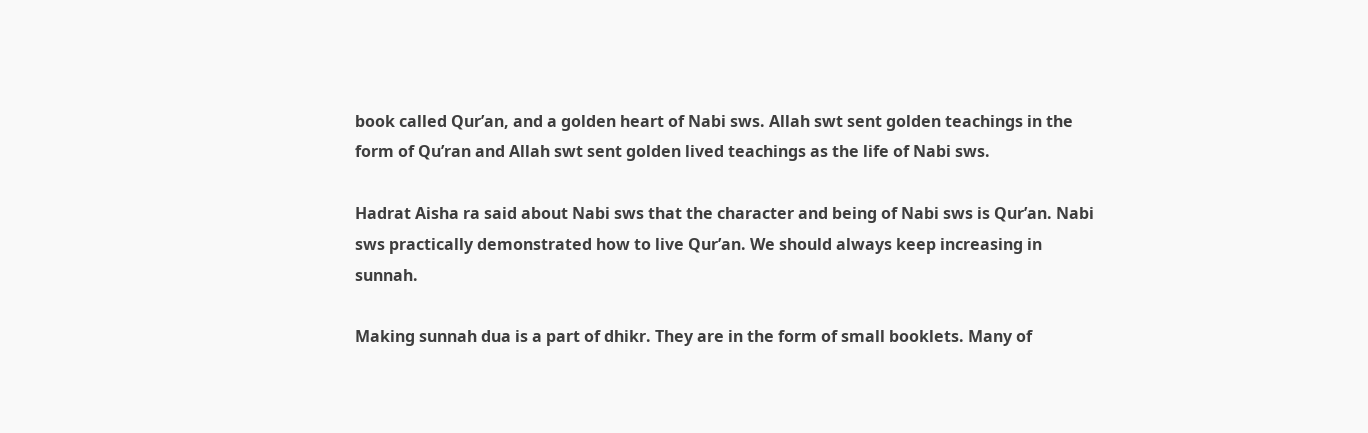book called Qur’an, and a golden heart of Nabi sws. Allah swt sent golden teachings in the form of Qu’ran and Allah swt sent golden lived teachings as the life of Nabi sws.

Hadrat Aisha ra said about Nabi sws that the character and being of Nabi sws is Qur’an. Nabi sws practically demonstrated how to live Qur’an. We should always keep increasing in sunnah.

Making sunnah dua is a part of dhikr. They are in the form of small booklets. Many of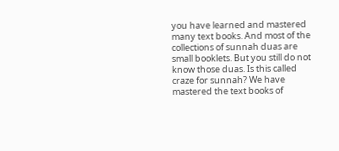you have learned and mastered many text books. And most of the collections of sunnah duas are small booklets. But you still do not know those duas. Is this called craze for sunnah? We have mastered the text books of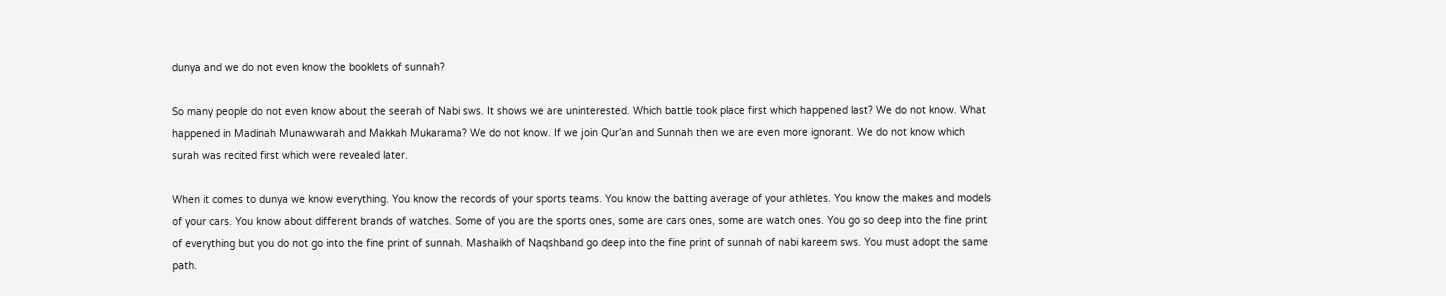dunya and we do not even know the booklets of sunnah?

So many people do not even know about the seerah of Nabi sws. It shows we are uninterested. Which battle took place first which happened last? We do not know. What happened in Madinah Munawwarah and Makkah Mukarama? We do not know. If we join Qur’an and Sunnah then we are even more ignorant. We do not know which surah was recited first which were revealed later.

When it comes to dunya we know everything. You know the records of your sports teams. You know the batting average of your athletes. You know the makes and models of your cars. You know about different brands of watches. Some of you are the sports ones, some are cars ones, some are watch ones. You go so deep into the fine print of everything but you do not go into the fine print of sunnah. Mashaikh of Naqshband go deep into the fine print of sunnah of nabi kareem sws. You must adopt the same path.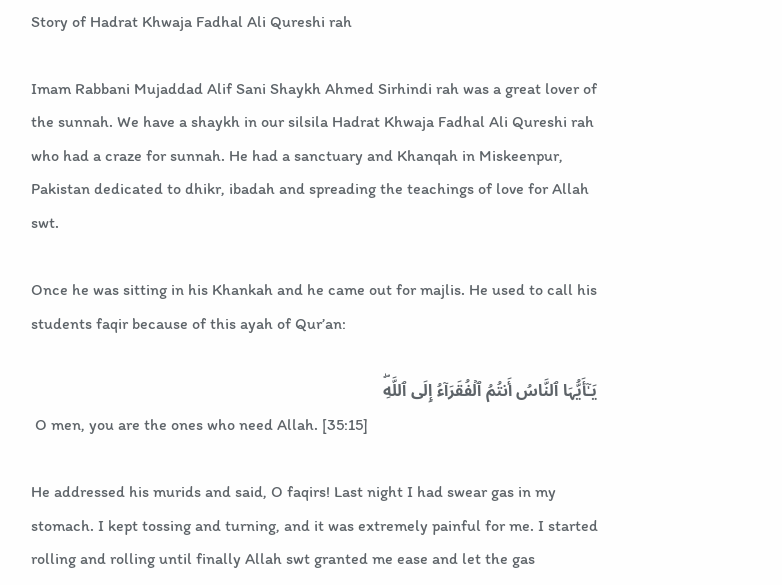Story of Hadrat Khwaja Fadhal Ali Qureshi rah

Imam Rabbani Mujaddad Alif Sani Shaykh Ahmed Sirhindi rah was a great lover of the sunnah. We have a shaykh in our silsila Hadrat Khwaja Fadhal Ali Qureshi rah who had a craze for sunnah. He had a sanctuary and Khanqah in Miskeenpur, Pakistan dedicated to dhikr, ibadah and spreading the teachings of love for Allah swt.

Once he was sitting in his Khankah and he came out for majlis. He used to call his students faqir because of this ayah of Qur’an:

يَـٰٓأَيُّہَا ٱلنَّاسُ أَنتُمُ ٱلۡفُقَرَآءُ إِلَى ٱللَّهِۖ
 O men, you are the ones who need Allah. [35:15]

He addressed his murids and said, O faqirs! Last night I had swear gas in my stomach. I kept tossing and turning, and it was extremely painful for me. I started rolling and rolling until finally Allah swt granted me ease and let the gas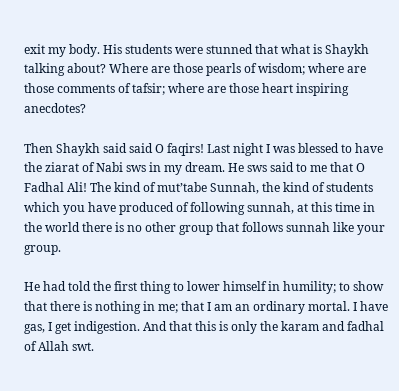exit my body. His students were stunned that what is Shaykh talking about? Where are those pearls of wisdom; where are those comments of tafsir; where are those heart inspiring anecdotes?

Then Shaykh said said O faqirs! Last night I was blessed to have the ziarat of Nabi sws in my dream. He sws said to me that O Fadhal Ali! The kind of mut’tabe Sunnah, the kind of students which you have produced of following sunnah, at this time in the world there is no other group that follows sunnah like your group.

He had told the first thing to lower himself in humility; to show that there is nothing in me; that I am an ordinary mortal. I have gas, I get indigestion. And that this is only the karam and fadhal of Allah swt.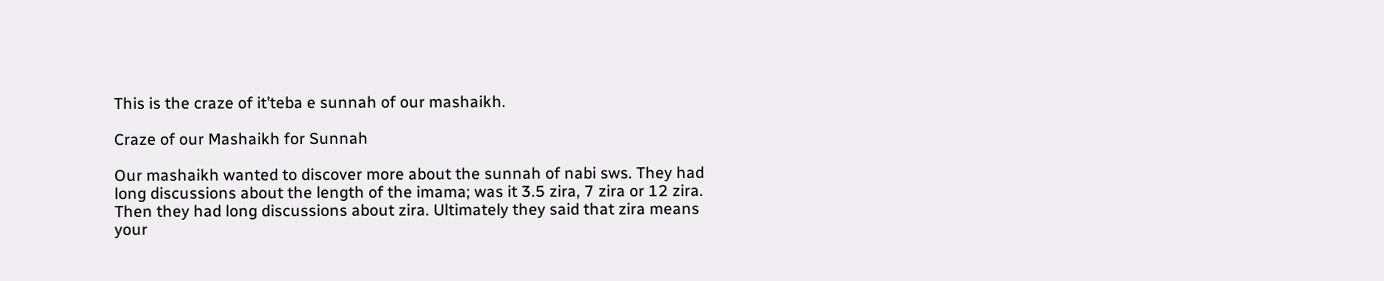This is the craze of it’teba e sunnah of our mashaikh.

Craze of our Mashaikh for Sunnah

Our mashaikh wanted to discover more about the sunnah of nabi sws. They had long discussions about the length of the imama; was it 3.5 zira, 7 zira or 12 zira. Then they had long discussions about zira. Ultimately they said that zira means your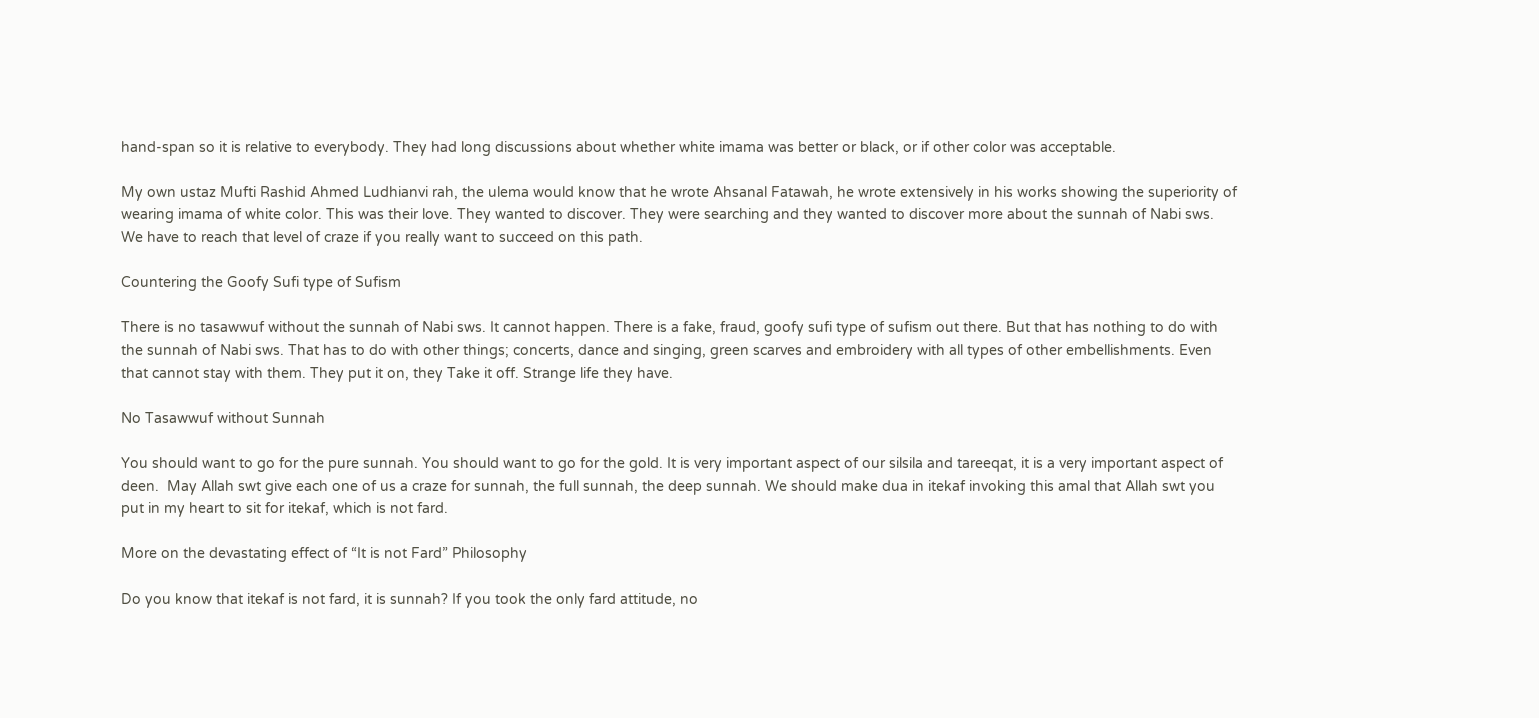hand-span so it is relative to everybody. They had long discussions about whether white imama was better or black, or if other color was acceptable.

My own ustaz Mufti Rashid Ahmed Ludhianvi rah, the ulema would know that he wrote Ahsanal Fatawah, he wrote extensively in his works showing the superiority of wearing imama of white color. This was their love. They wanted to discover. They were searching and they wanted to discover more about the sunnah of Nabi sws. We have to reach that level of craze if you really want to succeed on this path.

Countering the Goofy Sufi type of Sufism

There is no tasawwuf without the sunnah of Nabi sws. It cannot happen. There is a fake, fraud, goofy sufi type of sufism out there. But that has nothing to do with the sunnah of Nabi sws. That has to do with other things; concerts, dance and singing, green scarves and embroidery with all types of other embellishments. Even that cannot stay with them. They put it on, they Take it off. Strange life they have.

No Tasawwuf without Sunnah

You should want to go for the pure sunnah. You should want to go for the gold. It is very important aspect of our silsila and tareeqat, it is a very important aspect of deen.  May Allah swt give each one of us a craze for sunnah, the full sunnah, the deep sunnah. We should make dua in itekaf invoking this amal that Allah swt you put in my heart to sit for itekaf, which is not fard.

More on the devastating effect of “It is not Fard” Philosophy

Do you know that itekaf is not fard, it is sunnah? If you took the only fard attitude, no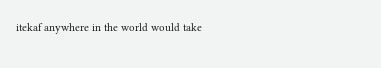itekaf anywhere in the world would take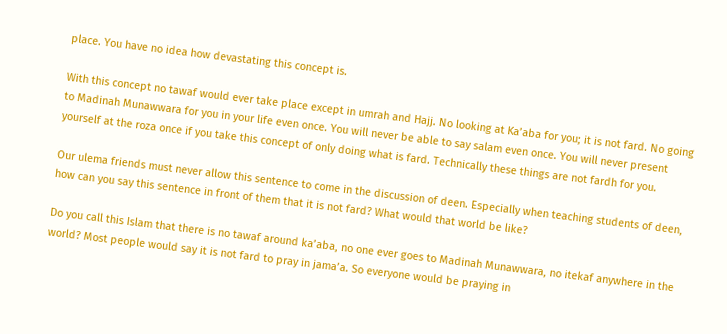place. You have no idea how devastating this concept is.

With this concept no tawaf would ever take place except in umrah and Hajj. No looking at Ka’aba for you; it is not fard. No going to Madinah Munawwara for you in your life even once. You will never be able to say salam even once. You will never present yourself at the roza once if you take this concept of only doing what is fard. Technically these things are not fardh for you.

Our ulema friends must never allow this sentence to come in the discussion of deen. Especially when teaching students of deen, how can you say this sentence in front of them that it is not fard? What would that world be like?

Do you call this Islam that there is no tawaf around ka’aba, no one ever goes to Madinah Munawwara, no itekaf anywhere in the world? Most people would say it is not fard to pray in jama’a. So everyone would be praying in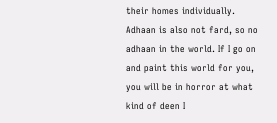their homes individually. Adhaan is also not fard, so no adhaan in the world. If I go on and paint this world for you, you will be in horror at what kind of deen I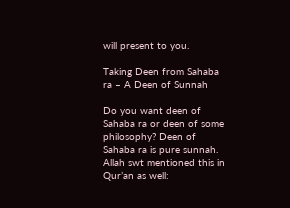will present to you.

Taking Deen from Sahaba ra – A Deen of Sunnah

Do you want deen of Sahaba ra or deen of some philosophy? Deen of Sahaba ra is pure sunnah. Allah swt mentioned this in Qur’an as well: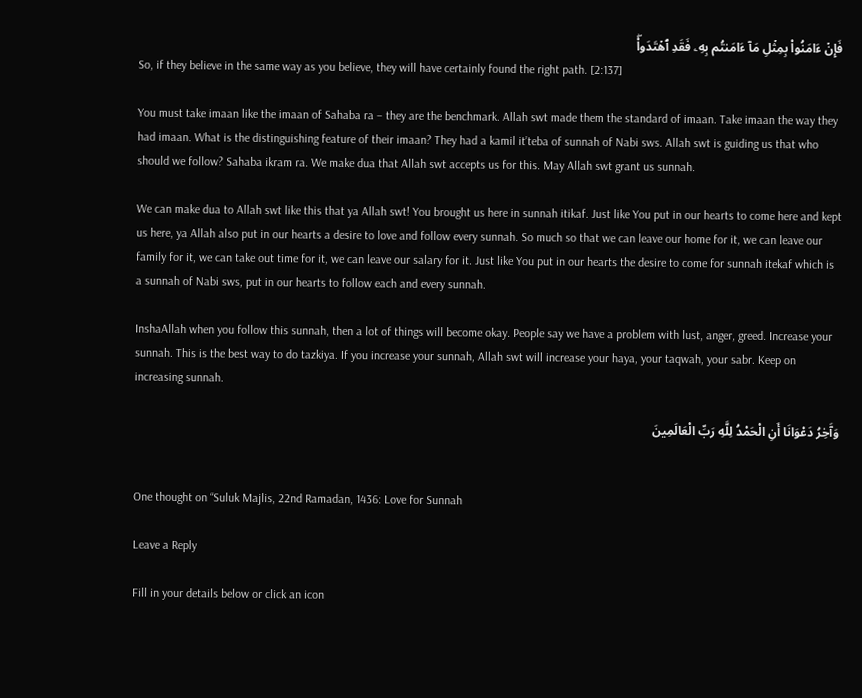فَإِنۡ ءَامَنُواْ بِمِثۡلِ مَآ ءَامَنتُم بِهِۦ فَقَدِ ٱهۡتَدَواْ‌ۖ
So, if they believe in the same way as you believe, they will have certainly found the right path. [2:137]

You must take imaan like the imaan of Sahaba ra – they are the benchmark. Allah swt made them the standard of imaan. Take imaan the way they had imaan. What is the distinguishing feature of their imaan? They had a kamil it’teba of sunnah of Nabi sws. Allah swt is guiding us that who should we follow? Sahaba ikram ra. We make dua that Allah swt accepts us for this. May Allah swt grant us sunnah.

We can make dua to Allah swt like this that ya Allah swt! You brought us here in sunnah itikaf. Just like You put in our hearts to come here and kept us here, ya Allah also put in our hearts a desire to love and follow every sunnah. So much so that we can leave our home for it, we can leave our family for it, we can take out time for it, we can leave our salary for it. Just like You put in our hearts the desire to come for sunnah itekaf which is a sunnah of Nabi sws, put in our hearts to follow each and every sunnah.

InshaAllah when you follow this sunnah, then a lot of things will become okay. People say we have a problem with lust, anger, greed. Increase your sunnah. This is the best way to do tazkiya. If you increase your sunnah, Allah swt will increase your haya, your taqwah, your sabr. Keep on increasing sunnah.

وَآَخِرُ دَعْوَانَا أَنِ الْحَمْدُ لِلَّهِ رَبِّ الْعَالَمِينَ


One thought on “Suluk Majlis, 22nd Ramadan, 1436: Love for Sunnah

Leave a Reply

Fill in your details below or click an icon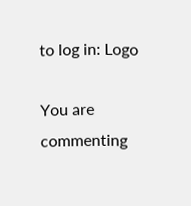to log in: Logo

You are commenting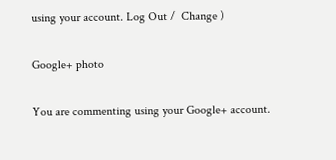using your account. Log Out /  Change )

Google+ photo

You are commenting using your Google+ account.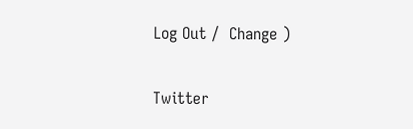Log Out /  Change )

Twitter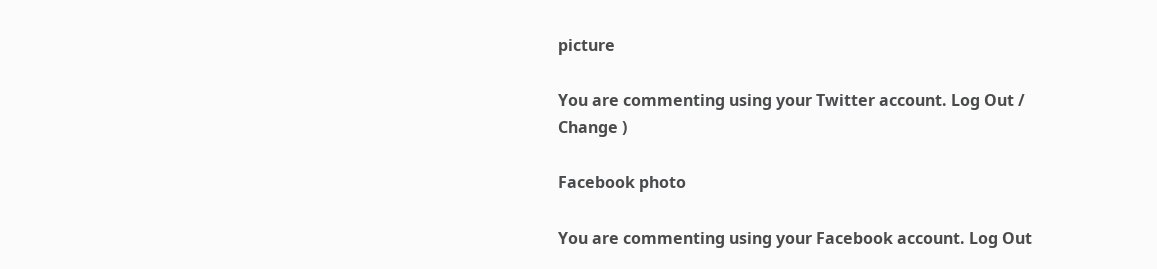picture

You are commenting using your Twitter account. Log Out /  Change )

Facebook photo

You are commenting using your Facebook account. Log Out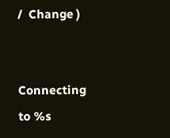/  Change )


Connecting to %s